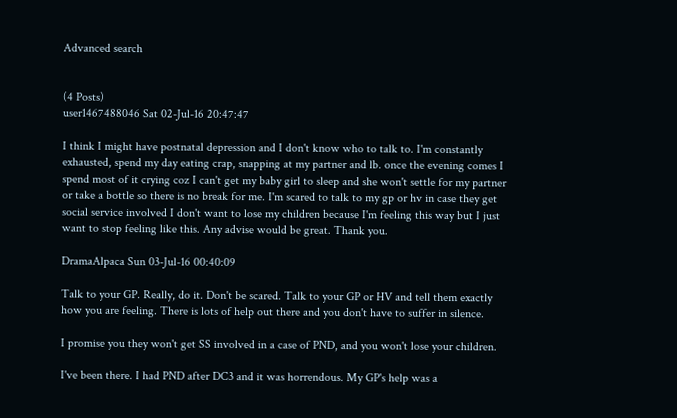Advanced search


(4 Posts)
user1467488046 Sat 02-Jul-16 20:47:47

I think I might have postnatal depression and I don't know who to talk to. I'm constantly exhausted, spend my day eating crap, snapping at my partner and lb. once the evening comes I spend most of it crying coz I can't get my baby girl to sleep and she won't settle for my partner or take a bottle so there is no break for me. I'm scared to talk to my gp or hv in case they get social service involved I don't want to lose my children because I'm feeling this way but I just want to stop feeling like this. Any advise would be great. Thank you.

DramaAlpaca Sun 03-Jul-16 00:40:09

Talk to your GP. Really, do it. Don't be scared. Talk to your GP or HV and tell them exactly how you are feeling. There is lots of help out there and you don't have to suffer in silence.

I promise you they won't get SS involved in a case of PND, and you won't lose your children.

I've been there. I had PND after DC3 and it was horrendous. My GP's help was a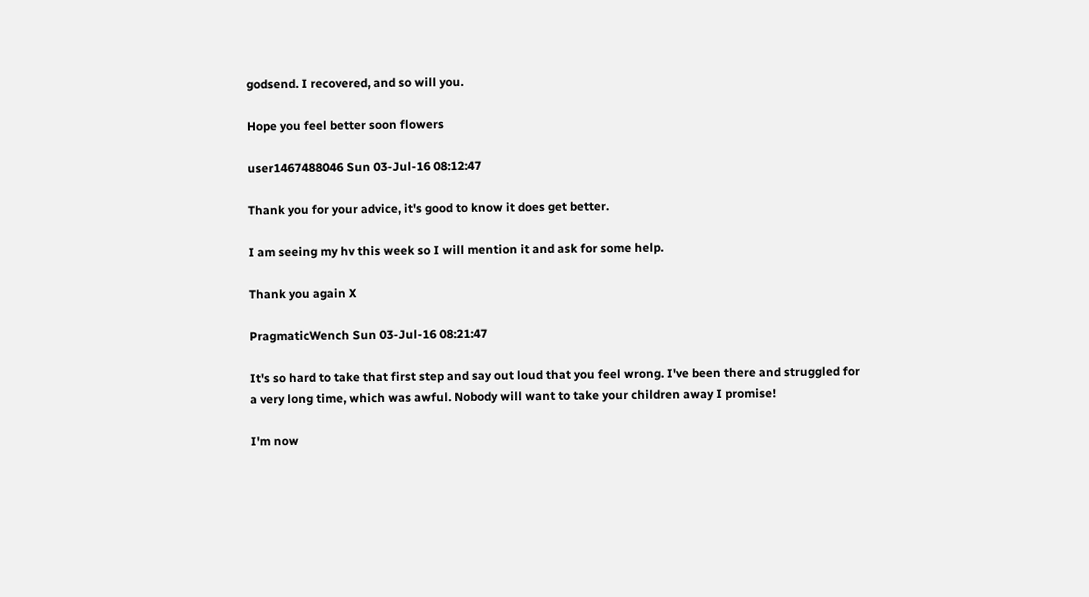godsend. I recovered, and so will you.

Hope you feel better soon flowers

user1467488046 Sun 03-Jul-16 08:12:47

Thank you for your advice, it's good to know it does get better.

I am seeing my hv this week so I will mention it and ask for some help.

Thank you again X

PragmaticWench Sun 03-Jul-16 08:21:47

It's so hard to take that first step and say out loud that you feel wrong. I've been there and struggled for a very long time, which was awful. Nobody will want to take your children away I promise!

I'm now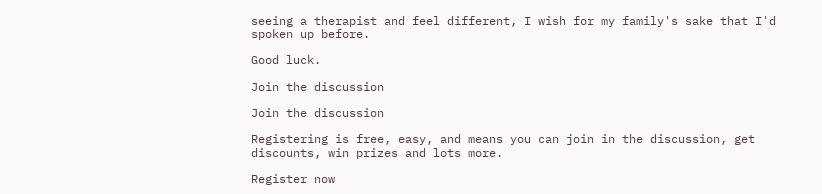seeing a therapist and feel different, I wish for my family's sake that I'd spoken up before.

Good luck.

Join the discussion

Join the discussion

Registering is free, easy, and means you can join in the discussion, get discounts, win prizes and lots more.

Register now